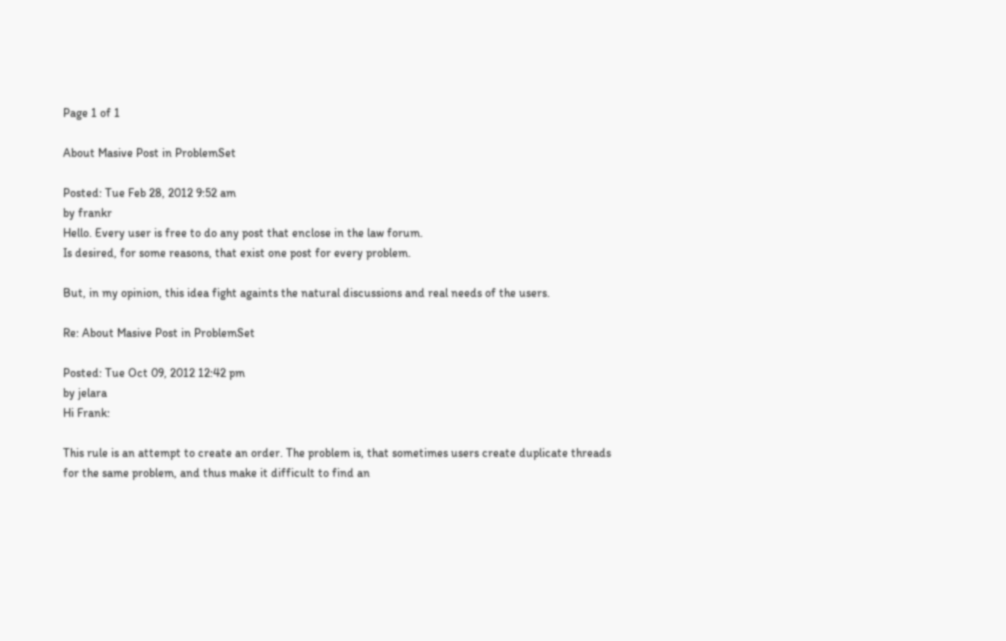Page 1 of 1

About Masive Post in ProblemSet

Posted: Tue Feb 28, 2012 9:52 am
by frankr
Hello. Every user is free to do any post that enclose in the law forum.
Is desired, for some reasons, that exist one post for every problem.

But, in my opinion, this idea fight againts the natural discussions and real needs of the users.

Re: About Masive Post in ProblemSet

Posted: Tue Oct 09, 2012 12:42 pm
by jelara
Hi Frank:

This rule is an attempt to create an order. The problem is, that sometimes users create duplicate threads for the same problem, and thus make it difficult to find an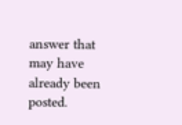answer that may have already been posted.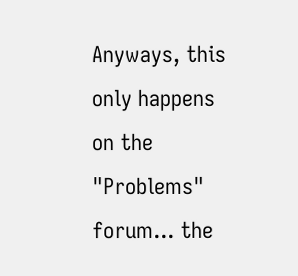Anyways, this only happens on the "Problems" forum... the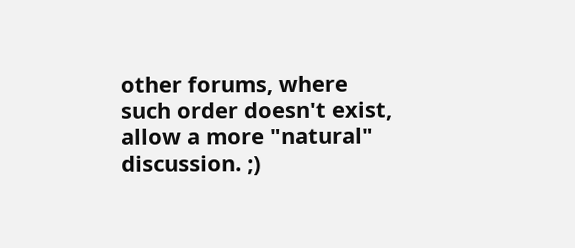other forums, where such order doesn't exist, allow a more "natural" discussion. ;)